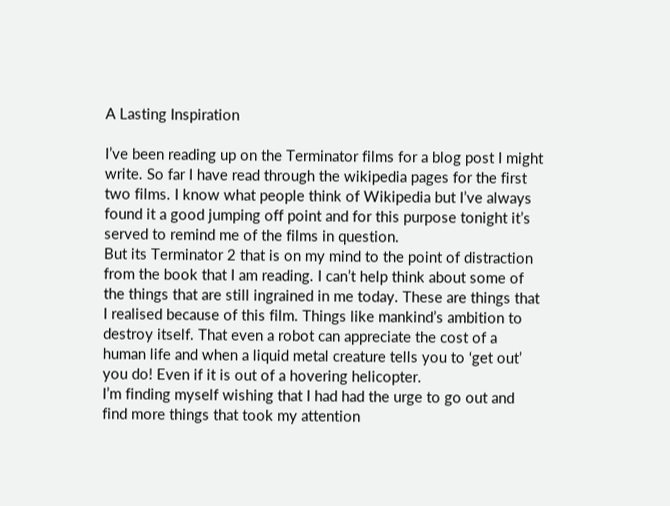A Lasting Inspiration

I’ve been reading up on the Terminator films for a blog post I might write. So far I have read through the wikipedia pages for the first two films. I know what people think of Wikipedia but I’ve always found it a good jumping off point and for this purpose tonight it’s served to remind me of the films in question.
But its Terminator 2 that is on my mind to the point of distraction from the book that I am reading. I can’t help think about some of the things that are still ingrained in me today. These are things that I realised because of this film. Things like mankind’s ambition to destroy itself. That even a robot can appreciate the cost of a human life and when a liquid metal creature tells you to ‘get out’ you do! Even if it is out of a hovering helicopter.
I’m finding myself wishing that I had had the urge to go out and find more things that took my attention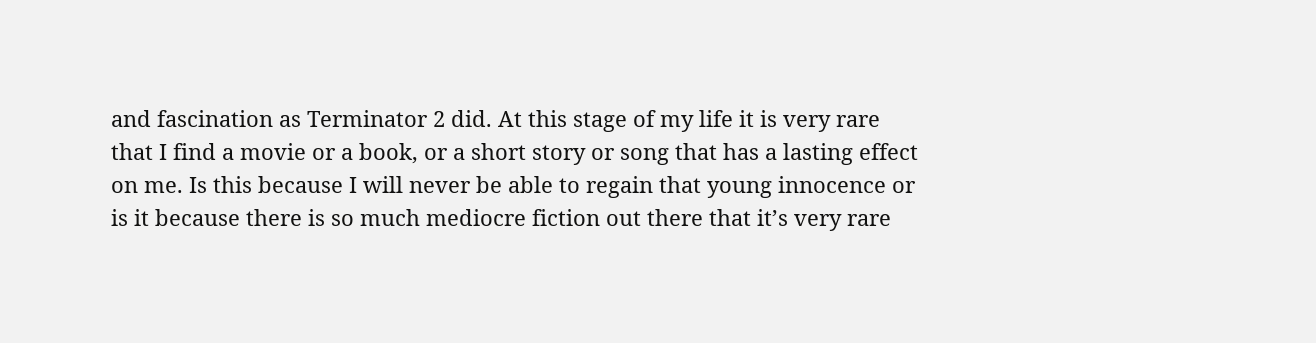and fascination as Terminator 2 did. At this stage of my life it is very rare that I find a movie or a book, or a short story or song that has a lasting effect on me. Is this because I will never be able to regain that young innocence or is it because there is so much mediocre fiction out there that it’s very rare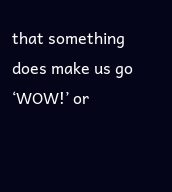that something does make us go ‘WOW!’ or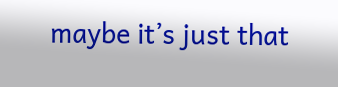maybe it’s just that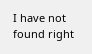I have not found right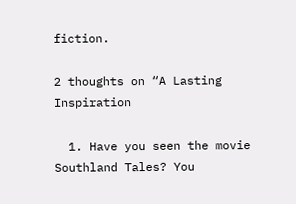fiction.

2 thoughts on “A Lasting Inspiration

  1. Have you seen the movie Southland Tales? You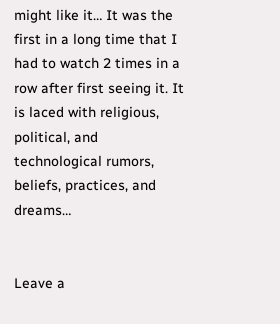might like it… It was the first in a long time that I had to watch 2 times in a row after first seeing it. It is laced with religious, political, and technological rumors, beliefs, practices, and dreams…


Leave a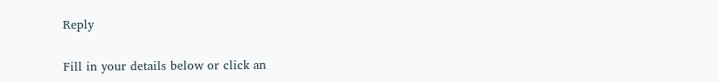Reply

Fill in your details below or click an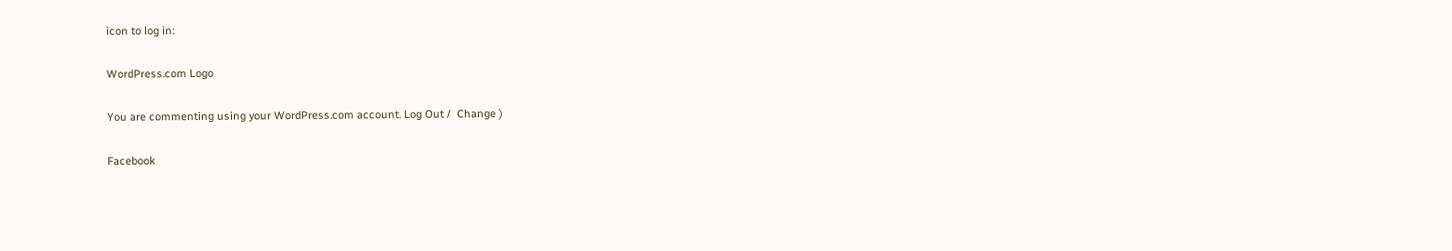icon to log in:

WordPress.com Logo

You are commenting using your WordPress.com account. Log Out /  Change )

Facebook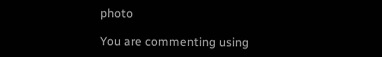photo

You are commenting using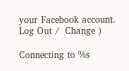your Facebook account. Log Out /  Change )

Connecting to %s